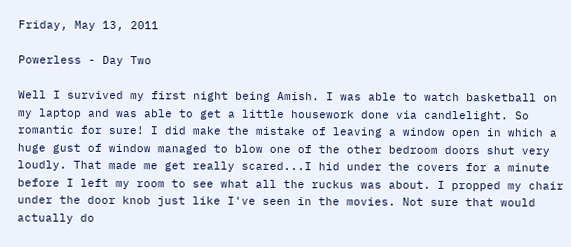Friday, May 13, 2011

Powerless - Day Two

Well I survived my first night being Amish. I was able to watch basketball on my laptop and was able to get a little housework done via candlelight. So romantic for sure! I did make the mistake of leaving a window open in which a huge gust of window managed to blow one of the other bedroom doors shut very loudly. That made me get really scared...I hid under the covers for a minute before I left my room to see what all the ruckus was about. I propped my chair under the door knob just like I've seen in the movies. Not sure that would actually do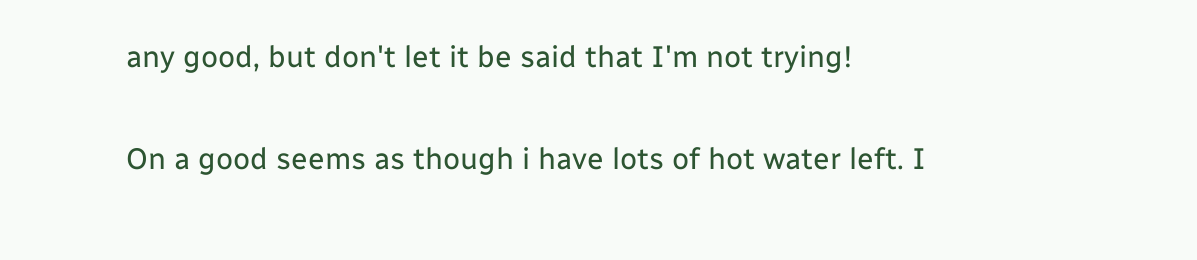any good, but don't let it be said that I'm not trying!

On a good seems as though i have lots of hot water left. I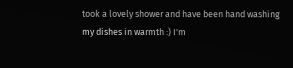took a lovely shower and have been hand washing my dishes in warmth :) I'm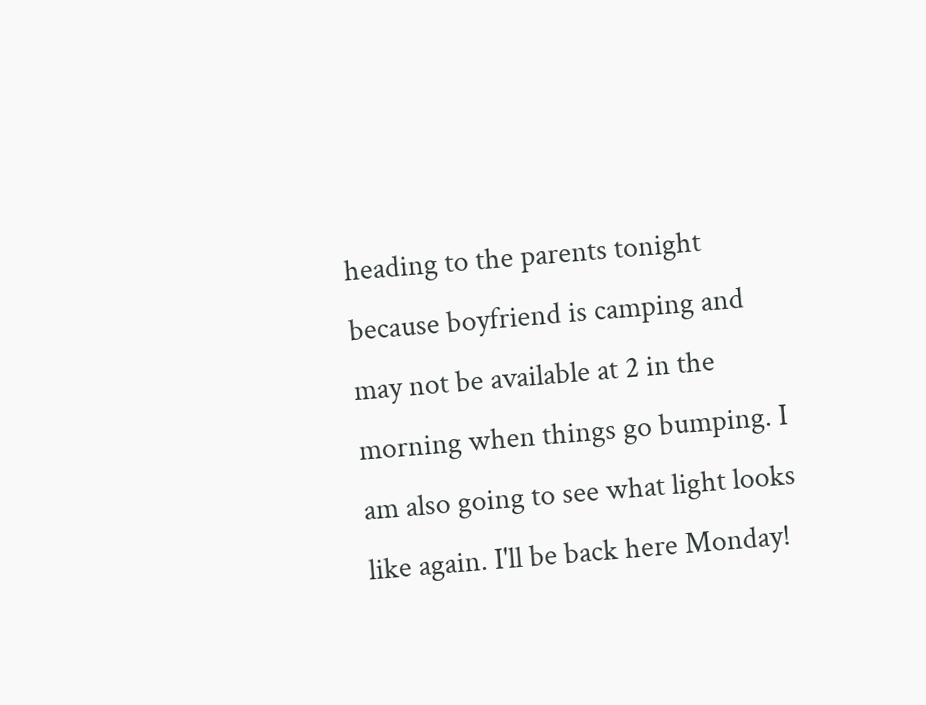heading to the parents tonight because boyfriend is camping and may not be available at 2 in the morning when things go bumping. I am also going to see what light looks like again. I'll be back here Monday!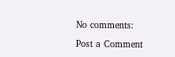No comments:

Post a Comment